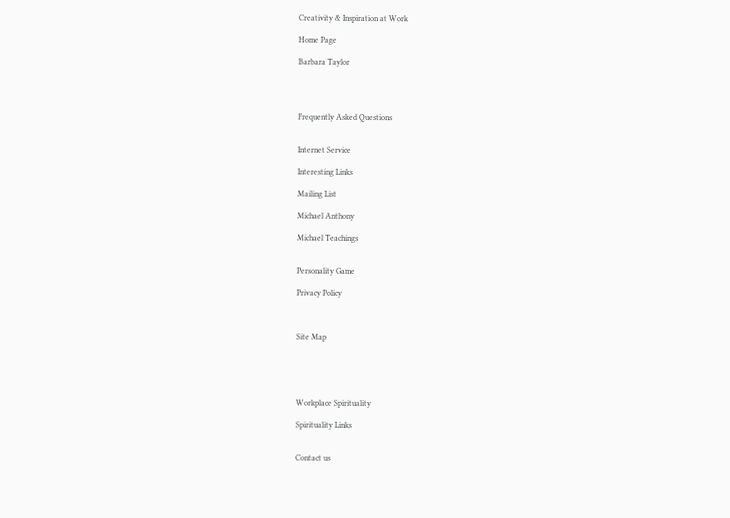Creativity & Inspiration at Work

Home Page

Barbara Taylor




Frequently Asked Questions


Internet Service

Interesting Links

Mailing List

Michael Anthony

Michael Teachings


Personality Game

Privacy Policy



Site Map





Workplace Spirituality

Spirituality Links


Contact us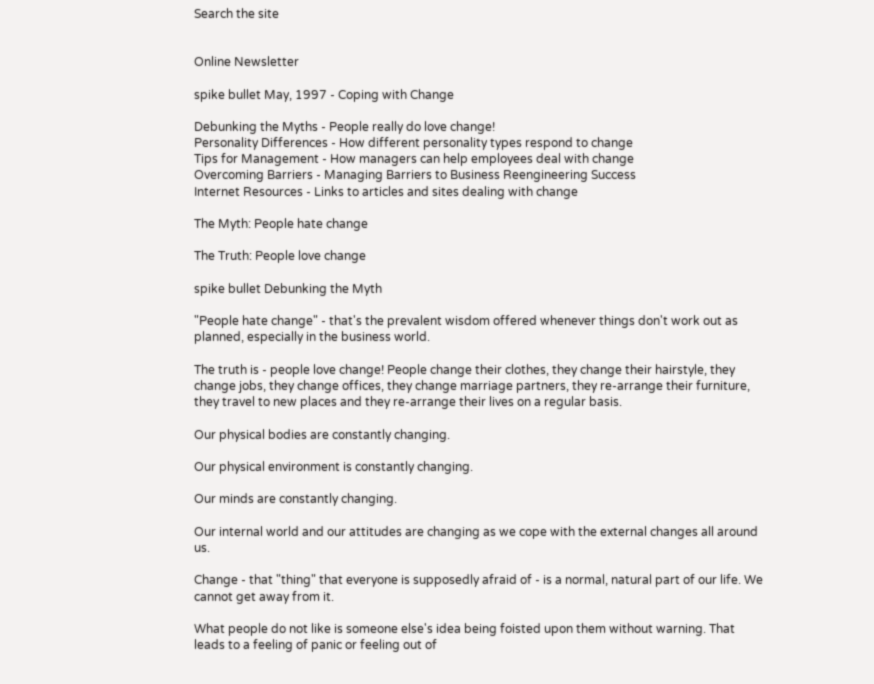Search the site


Online Newsletter

spike bullet May, 1997 - Coping with Change

Debunking the Myths - People really do love change!
Personality Differences - How different personality types respond to change
Tips for Management - How managers can help employees deal with change
Overcoming Barriers - Managing Barriers to Business Reengineering Success
Internet Resources - Links to articles and sites dealing with change

The Myth: People hate change

The Truth: People love change

spike bullet Debunking the Myth

"People hate change" - that's the prevalent wisdom offered whenever things don't work out as planned, especially in the business world.

The truth is - people love change! People change their clothes, they change their hairstyle, they change jobs, they change offices, they change marriage partners, they re-arrange their furniture, they travel to new places and they re-arrange their lives on a regular basis.

Our physical bodies are constantly changing.

Our physical environment is constantly changing.

Our minds are constantly changing.

Our internal world and our attitudes are changing as we cope with the external changes all around us.

Change - that "thing" that everyone is supposedly afraid of - is a normal, natural part of our life. We cannot get away from it.

What people do not like is someone else's idea being foisted upon them without warning. That leads to a feeling of panic or feeling out of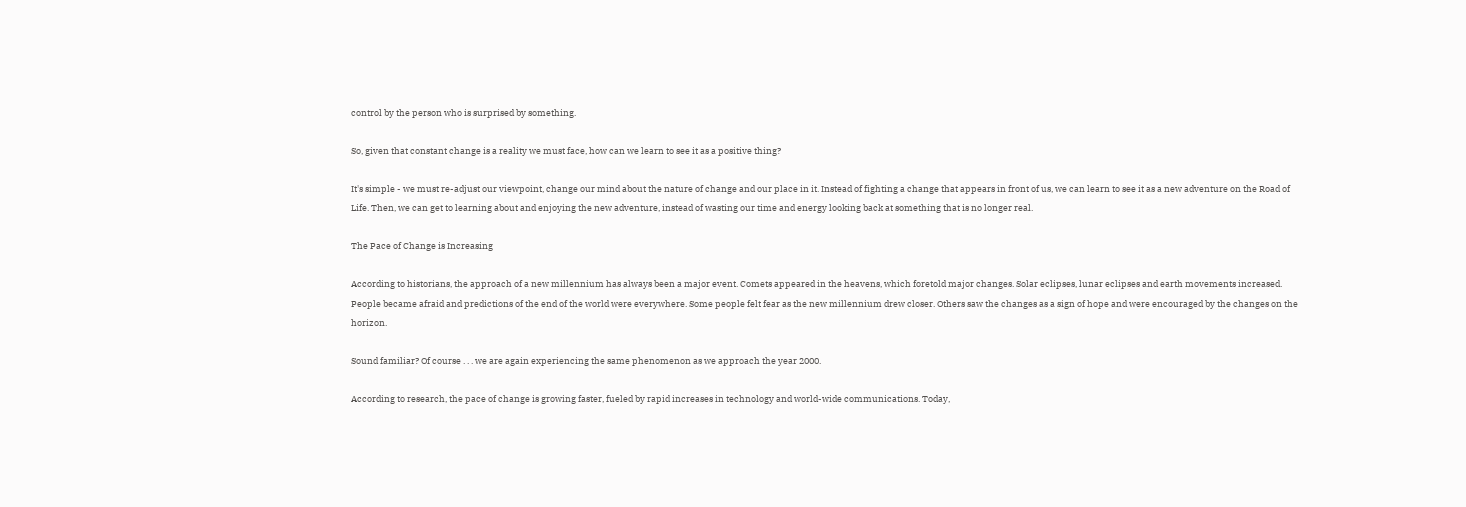control by the person who is surprised by something.

So, given that constant change is a reality we must face, how can we learn to see it as a positive thing?

It's simple - we must re-adjust our viewpoint, change our mind about the nature of change and our place in it. Instead of fighting a change that appears in front of us, we can learn to see it as a new adventure on the Road of Life. Then, we can get to learning about and enjoying the new adventure, instead of wasting our time and energy looking back at something that is no longer real.

The Pace of Change is Increasing

According to historians, the approach of a new millennium has always been a major event. Comets appeared in the heavens, which foretold major changes. Solar eclipses, lunar eclipses and earth movements increased. People became afraid and predictions of the end of the world were everywhere. Some people felt fear as the new millennium drew closer. Others saw the changes as a sign of hope and were encouraged by the changes on the horizon.

Sound familiar? Of course . . . we are again experiencing the same phenomenon as we approach the year 2000.

According to research, the pace of change is growing faster, fueled by rapid increases in technology and world-wide communications. Today,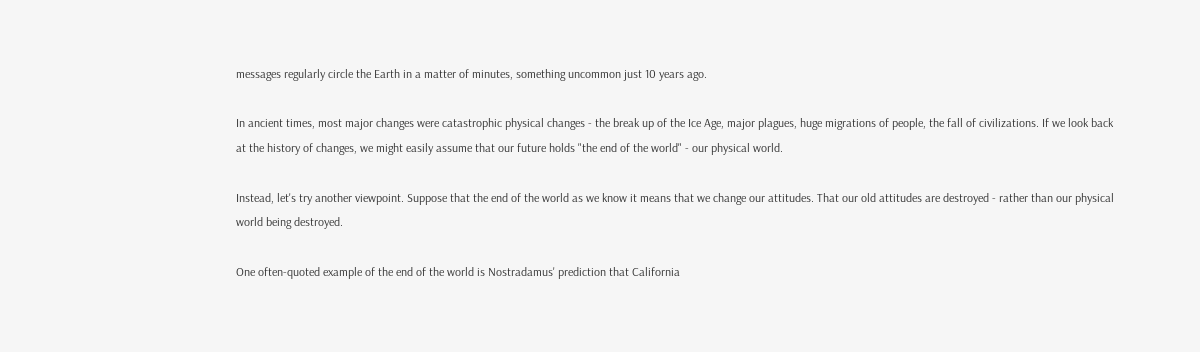messages regularly circle the Earth in a matter of minutes, something uncommon just 10 years ago.

In ancient times, most major changes were catastrophic physical changes - the break up of the Ice Age, major plagues, huge migrations of people, the fall of civilizations. If we look back at the history of changes, we might easily assume that our future holds "the end of the world" - our physical world.

Instead, let's try another viewpoint. Suppose that the end of the world as we know it means that we change our attitudes. That our old attitudes are destroyed - rather than our physical world being destroyed.

One often-quoted example of the end of the world is Nostradamus' prediction that California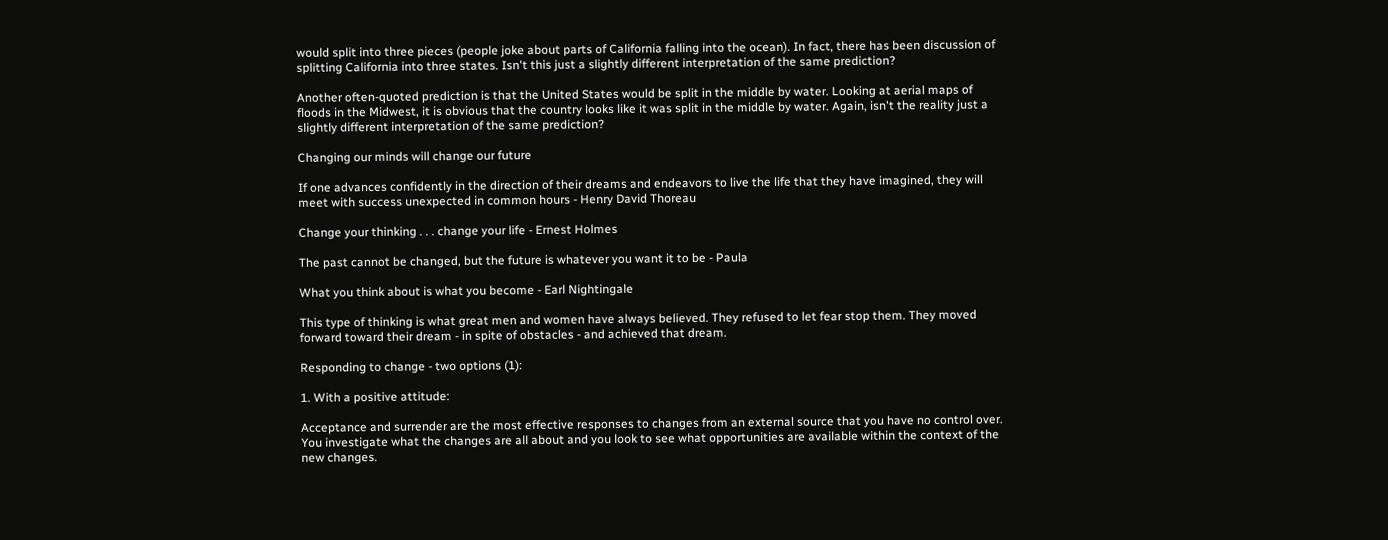would split into three pieces (people joke about parts of California falling into the ocean). In fact, there has been discussion of splitting California into three states. Isn't this just a slightly different interpretation of the same prediction?

Another often-quoted prediction is that the United States would be split in the middle by water. Looking at aerial maps of floods in the Midwest, it is obvious that the country looks like it was split in the middle by water. Again, isn't the reality just a slightly different interpretation of the same prediction?

Changing our minds will change our future

If one advances confidently in the direction of their dreams and endeavors to live the life that they have imagined, they will meet with success unexpected in common hours - Henry David Thoreau

Change your thinking . . . change your life - Ernest Holmes

The past cannot be changed, but the future is whatever you want it to be - Paula

What you think about is what you become - Earl Nightingale

This type of thinking is what great men and women have always believed. They refused to let fear stop them. They moved forward toward their dream - in spite of obstacles - and achieved that dream.

Responding to change - two options (1):

1. With a positive attitude:

Acceptance and surrender are the most effective responses to changes from an external source that you have no control over. You investigate what the changes are all about and you look to see what opportunities are available within the context of the new changes.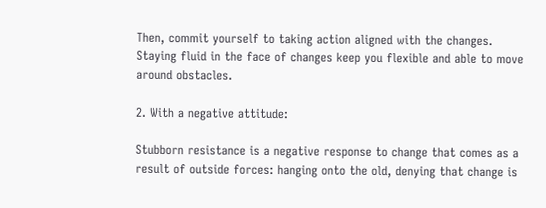Then, commit yourself to taking action aligned with the changes. Staying fluid in the face of changes keep you flexible and able to move around obstacles.

2. With a negative attitude:

Stubborn resistance is a negative response to change that comes as a result of outside forces: hanging onto the old, denying that change is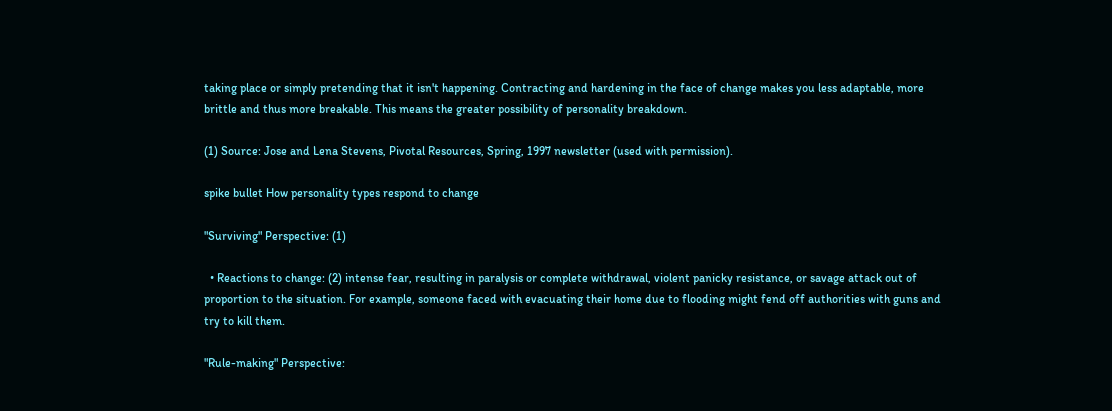taking place or simply pretending that it isn't happening. Contracting and hardening in the face of change makes you less adaptable, more brittle and thus more breakable. This means the greater possibility of personality breakdown.

(1) Source: Jose and Lena Stevens, Pivotal Resources, Spring, 1997 newsletter (used with permission).

spike bullet How personality types respond to change

"Surviving" Perspective: (1)

  • Reactions to change: (2) intense fear, resulting in paralysis or complete withdrawal, violent panicky resistance, or savage attack out of proportion to the situation. For example, someone faced with evacuating their home due to flooding might fend off authorities with guns and try to kill them.

"Rule-making" Perspective: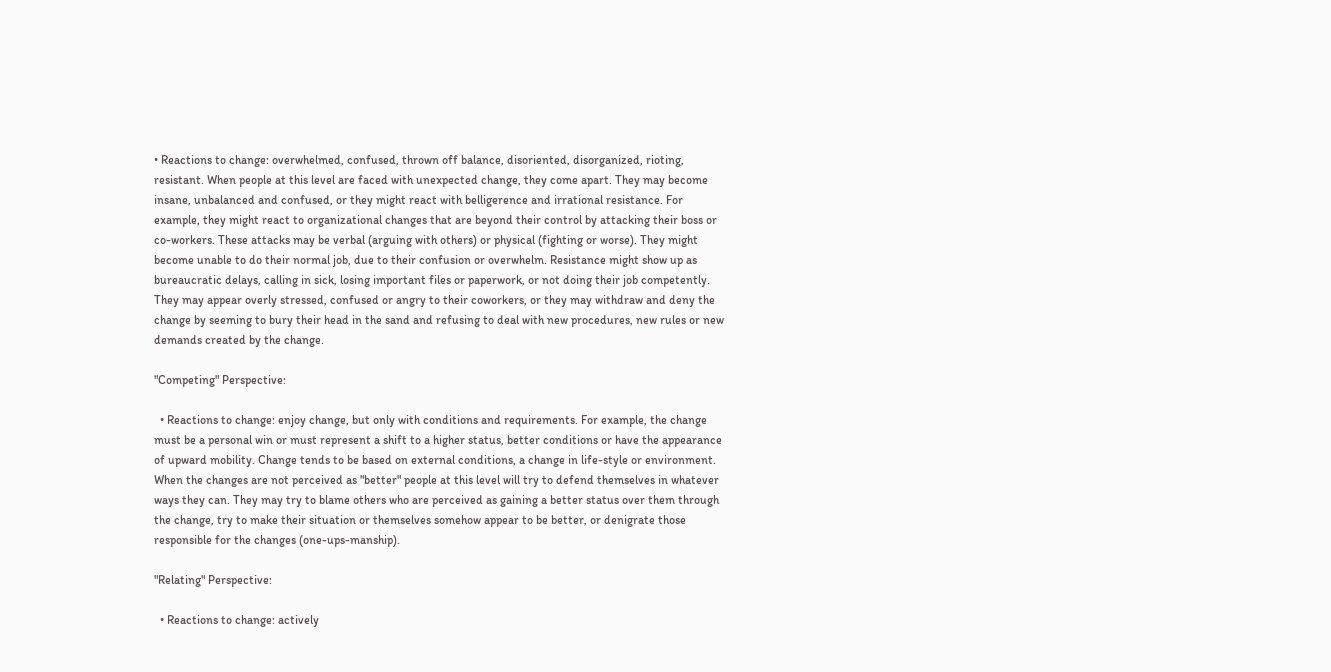• Reactions to change: overwhelmed, confused, thrown off balance, disoriented, disorganized, rioting, resistant. When people at this level are faced with unexpected change, they come apart. They may become insane, unbalanced and confused, or they might react with belligerence and irrational resistance. For example, they might react to organizational changes that are beyond their control by attacking their boss or co-workers. These attacks may be verbal (arguing with others) or physical (fighting or worse). They might become unable to do their normal job, due to their confusion or overwhelm. Resistance might show up as bureaucratic delays, calling in sick, losing important files or paperwork, or not doing their job competently. They may appear overly stressed, confused or angry to their coworkers, or they may withdraw and deny the change by seeming to bury their head in the sand and refusing to deal with new procedures, new rules or new demands created by the change.

"Competing" Perspective:

  • Reactions to change: enjoy change, but only with conditions and requirements. For example, the change must be a personal win or must represent a shift to a higher status, better conditions or have the appearance of upward mobility. Change tends to be based on external conditions, a change in life-style or environment. When the changes are not perceived as "better" people at this level will try to defend themselves in whatever ways they can. They may try to blame others who are perceived as gaining a better status over them through the change, try to make their situation or themselves somehow appear to be better, or denigrate those responsible for the changes (one-ups-manship).

"Relating" Perspective:

  • Reactions to change: actively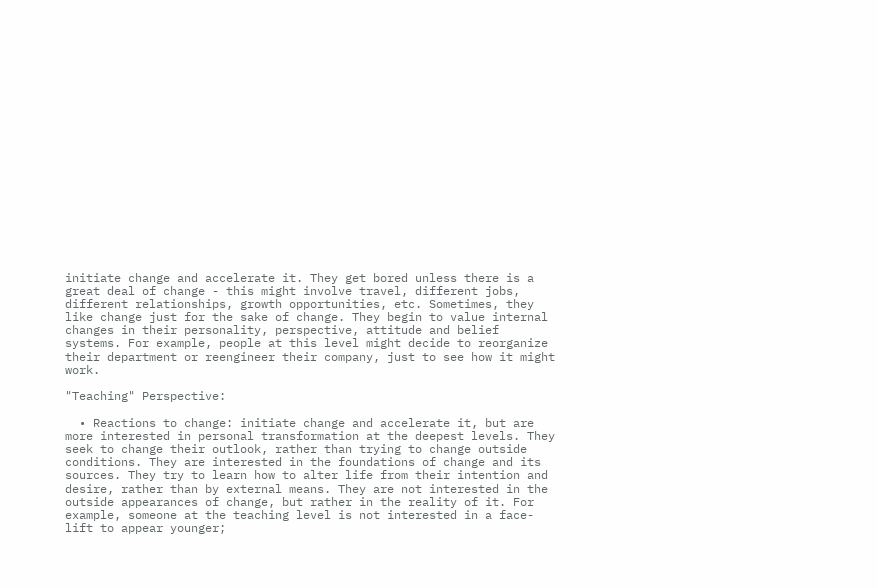initiate change and accelerate it. They get bored unless there is a great deal of change - this might involve travel, different jobs, different relationships, growth opportunities, etc. Sometimes, they like change just for the sake of change. They begin to value internal changes in their personality, perspective, attitude and belief systems. For example, people at this level might decide to reorganize their department or reengineer their company, just to see how it might work.

"Teaching" Perspective:

  • Reactions to change: initiate change and accelerate it, but are more interested in personal transformation at the deepest levels. They seek to change their outlook, rather than trying to change outside conditions. They are interested in the foundations of change and its sources. They try to learn how to alter life from their intention and desire, rather than by external means. They are not interested in the outside appearances of change, but rather in the reality of it. For example, someone at the teaching level is not interested in a face-lift to appear younger;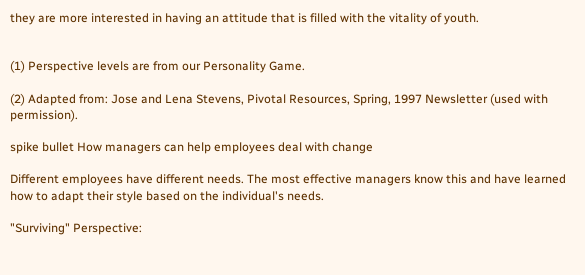they are more interested in having an attitude that is filled with the vitality of youth.


(1) Perspective levels are from our Personality Game.

(2) Adapted from: Jose and Lena Stevens, Pivotal Resources, Spring, 1997 Newsletter (used with permission).

spike bullet How managers can help employees deal with change

Different employees have different needs. The most effective managers know this and have learned how to adapt their style based on the individual's needs.

"Surviving" Perspective: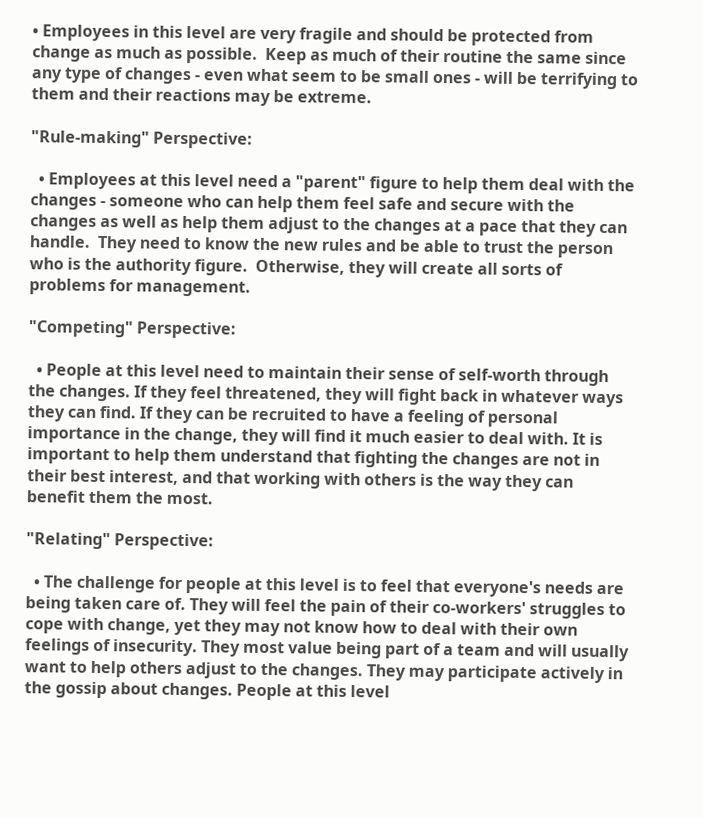• Employees in this level are very fragile and should be protected from change as much as possible.  Keep as much of their routine the same since any type of changes - even what seem to be small ones - will be terrifying to them and their reactions may be extreme.

"Rule-making" Perspective:

  • Employees at this level need a "parent" figure to help them deal with the changes - someone who can help them feel safe and secure with the changes as well as help them adjust to the changes at a pace that they can handle.  They need to know the new rules and be able to trust the person who is the authority figure.  Otherwise, they will create all sorts of problems for management.

"Competing" Perspective:

  • People at this level need to maintain their sense of self-worth through the changes. If they feel threatened, they will fight back in whatever ways they can find. If they can be recruited to have a feeling of personal importance in the change, they will find it much easier to deal with. It is important to help them understand that fighting the changes are not in their best interest, and that working with others is the way they can benefit them the most.

"Relating" Perspective:

  • The challenge for people at this level is to feel that everyone's needs are being taken care of. They will feel the pain of their co-workers' struggles to cope with change, yet they may not know how to deal with their own feelings of insecurity. They most value being part of a team and will usually want to help others adjust to the changes. They may participate actively in the gossip about changes. People at this level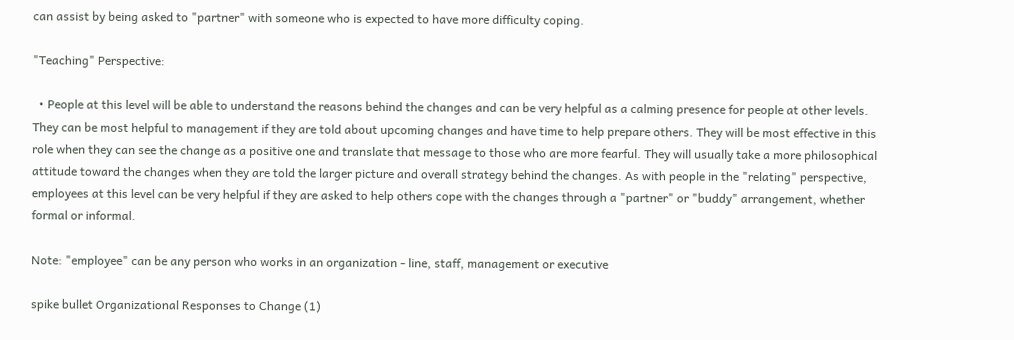can assist by being asked to "partner" with someone who is expected to have more difficulty coping.

"Teaching" Perspective:

  • People at this level will be able to understand the reasons behind the changes and can be very helpful as a calming presence for people at other levels. They can be most helpful to management if they are told about upcoming changes and have time to help prepare others. They will be most effective in this role when they can see the change as a positive one and translate that message to those who are more fearful. They will usually take a more philosophical attitude toward the changes when they are told the larger picture and overall strategy behind the changes. As with people in the "relating" perspective, employees at this level can be very helpful if they are asked to help others cope with the changes through a "partner" or "buddy" arrangement, whether formal or informal.

Note: "employee" can be any person who works in an organization - line, staff, management or executive

spike bullet Organizational Responses to Change (1)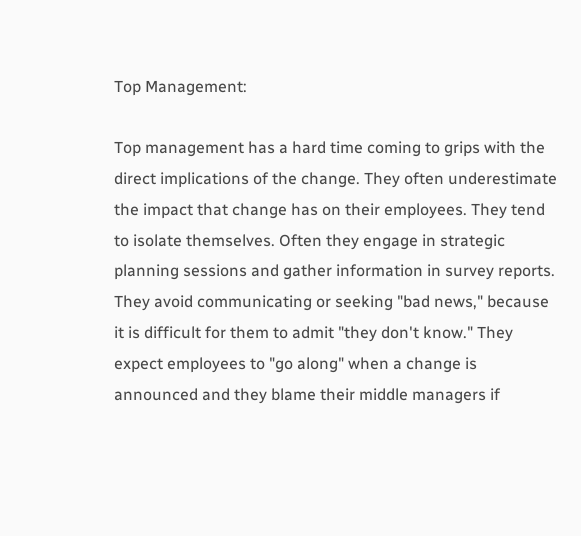Top Management:

Top management has a hard time coming to grips with the direct implications of the change. They often underestimate the impact that change has on their employees. They tend to isolate themselves. Often they engage in strategic planning sessions and gather information in survey reports. They avoid communicating or seeking "bad news," because it is difficult for them to admit "they don't know." They expect employees to "go along" when a change is announced and they blame their middle managers if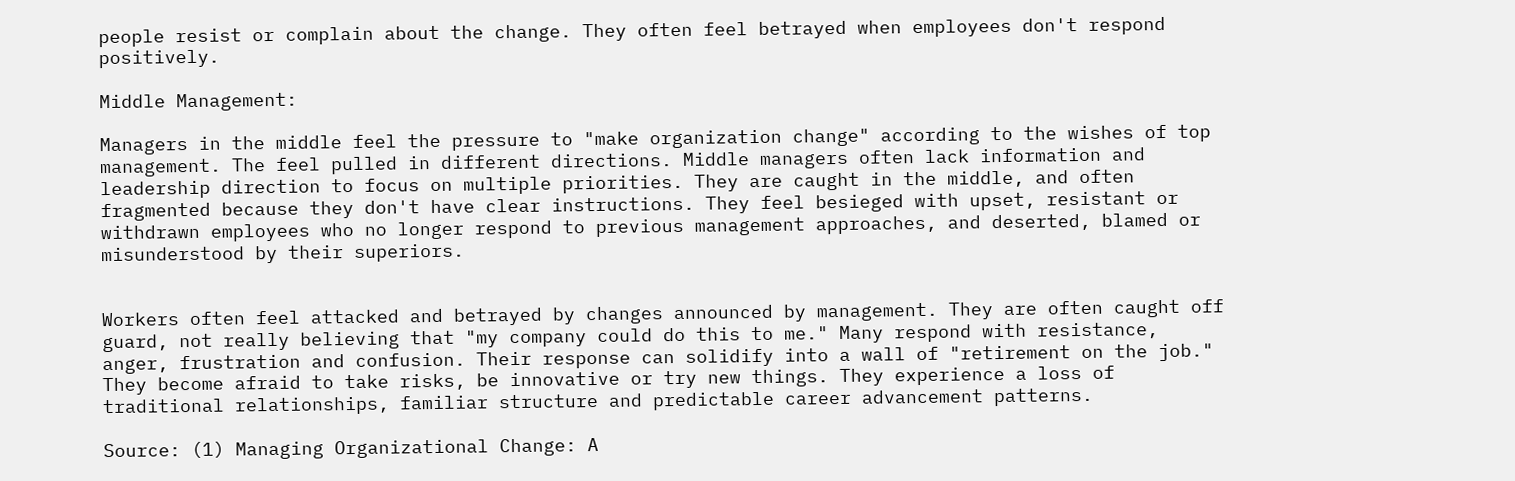people resist or complain about the change. They often feel betrayed when employees don't respond positively.

Middle Management:

Managers in the middle feel the pressure to "make organization change" according to the wishes of top management. The feel pulled in different directions. Middle managers often lack information and leadership direction to focus on multiple priorities. They are caught in the middle, and often fragmented because they don't have clear instructions. They feel besieged with upset, resistant or withdrawn employees who no longer respond to previous management approaches, and deserted, blamed or misunderstood by their superiors.


Workers often feel attacked and betrayed by changes announced by management. They are often caught off guard, not really believing that "my company could do this to me." Many respond with resistance, anger, frustration and confusion. Their response can solidify into a wall of "retirement on the job." They become afraid to take risks, be innovative or try new things. They experience a loss of traditional relationships, familiar structure and predictable career advancement patterns.

Source: (1) Managing Organizational Change: A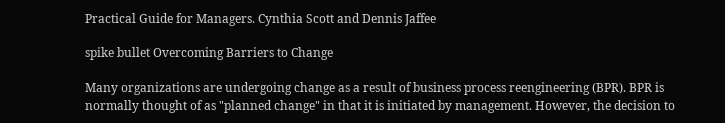Practical Guide for Managers. Cynthia Scott and Dennis Jaffee

spike bullet Overcoming Barriers to Change

Many organizations are undergoing change as a result of business process reengineering (BPR). BPR is normally thought of as "planned change" in that it is initiated by management. However, the decision to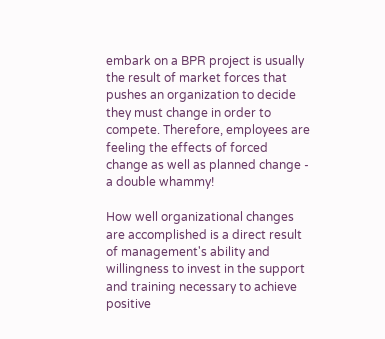embark on a BPR project is usually the result of market forces that pushes an organization to decide they must change in order to compete. Therefore, employees are feeling the effects of forced change as well as planned change - a double whammy!

How well organizational changes are accomplished is a direct result of management's ability and willingness to invest in the support and training necessary to achieve positive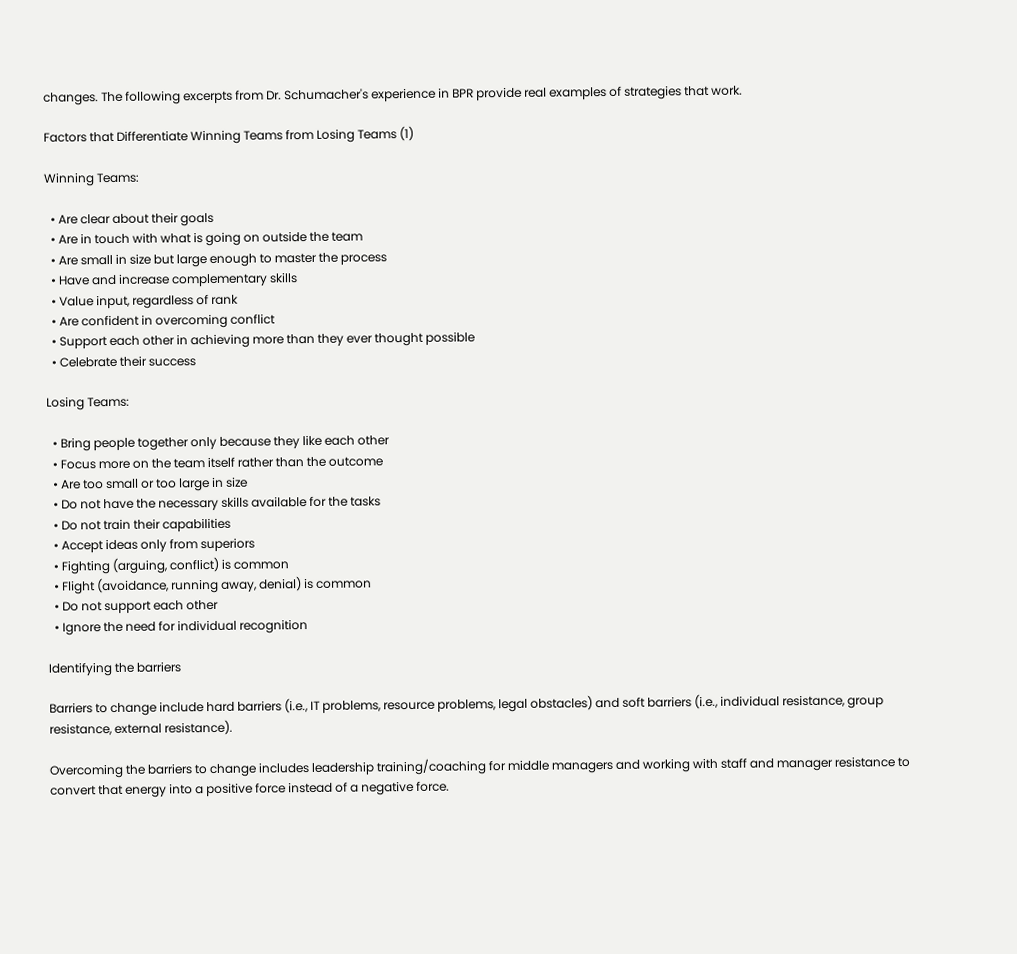changes. The following excerpts from Dr. Schumacher's experience in BPR provide real examples of strategies that work.

Factors that Differentiate Winning Teams from Losing Teams (1)

Winning Teams:

  • Are clear about their goals
  • Are in touch with what is going on outside the team
  • Are small in size but large enough to master the process
  • Have and increase complementary skills
  • Value input, regardless of rank
  • Are confident in overcoming conflict
  • Support each other in achieving more than they ever thought possible
  • Celebrate their success

Losing Teams:

  • Bring people together only because they like each other
  • Focus more on the team itself rather than the outcome
  • Are too small or too large in size
  • Do not have the necessary skills available for the tasks
  • Do not train their capabilities
  • Accept ideas only from superiors
  • Fighting (arguing, conflict) is common
  • Flight (avoidance, running away, denial) is common
  • Do not support each other
  • Ignore the need for individual recognition

Identifying the barriers

Barriers to change include hard barriers (i.e., IT problems, resource problems, legal obstacles) and soft barriers (i.e., individual resistance, group resistance, external resistance).

Overcoming the barriers to change includes leadership training/coaching for middle managers and working with staff and manager resistance to convert that energy into a positive force instead of a negative force.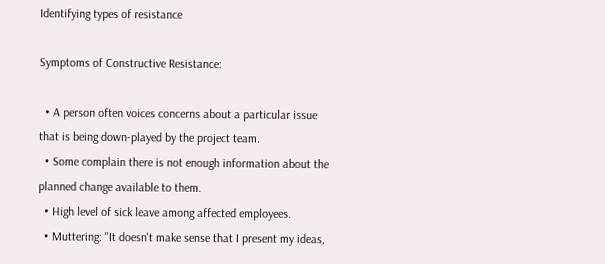Identifying types of resistance

Symptoms of Constructive Resistance:

  • A person often voices concerns about a particular issue that is being down-played by the project team.
  • Some complain there is not enough information about the planned change available to them.
  • High level of sick leave among affected employees.
  • Muttering: "It doesn't make sense that I present my ideas,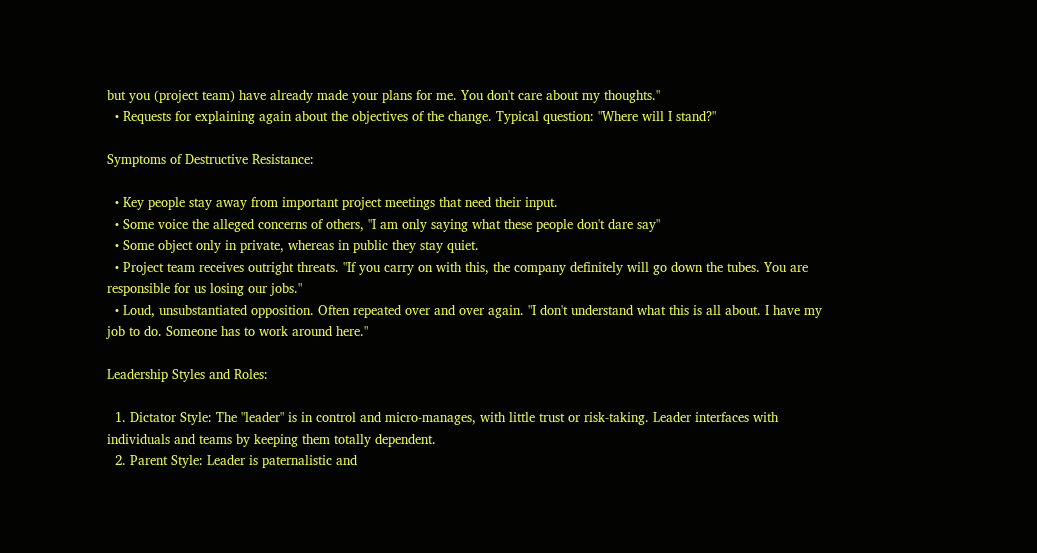but you (project team) have already made your plans for me. You don't care about my thoughts."
  • Requests for explaining again about the objectives of the change. Typical question: "Where will I stand?"

Symptoms of Destructive Resistance:

  • Key people stay away from important project meetings that need their input.
  • Some voice the alleged concerns of others, "I am only saying what these people don't dare say"
  • Some object only in private, whereas in public they stay quiet.
  • Project team receives outright threats. "If you carry on with this, the company definitely will go down the tubes. You are responsible for us losing our jobs."
  • Loud, unsubstantiated opposition. Often repeated over and over again. "I don't understand what this is all about. I have my job to do. Someone has to work around here."

Leadership Styles and Roles:

  1. Dictator Style: The "leader" is in control and micro-manages, with little trust or risk-taking. Leader interfaces with individuals and teams by keeping them totally dependent.
  2. Parent Style: Leader is paternalistic and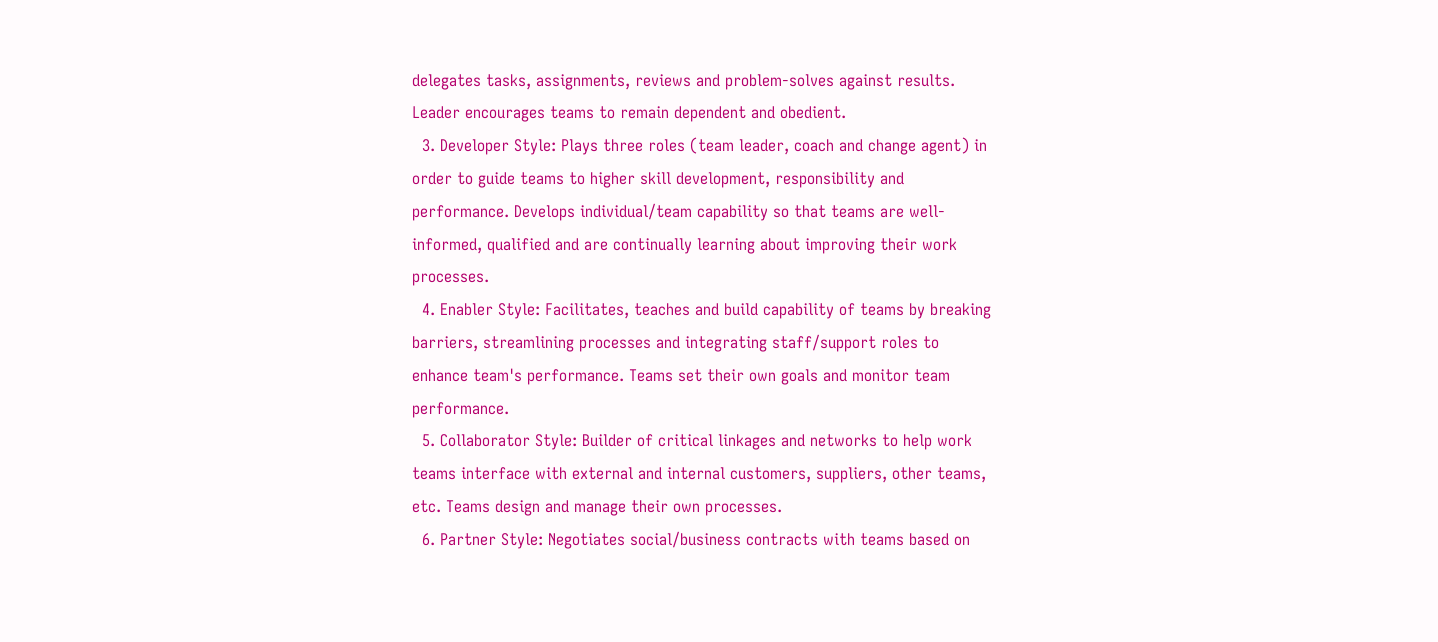delegates tasks, assignments, reviews and problem-solves against results. Leader encourages teams to remain dependent and obedient.
  3. Developer Style: Plays three roles (team leader, coach and change agent) in order to guide teams to higher skill development, responsibility and performance. Develops individual/team capability so that teams are well-informed, qualified and are continually learning about improving their work processes.
  4. Enabler Style: Facilitates, teaches and build capability of teams by breaking barriers, streamlining processes and integrating staff/support roles to enhance team's performance. Teams set their own goals and monitor team performance.
  5. Collaborator Style: Builder of critical linkages and networks to help work teams interface with external and internal customers, suppliers, other teams, etc. Teams design and manage their own processes.
  6. Partner Style: Negotiates social/business contracts with teams based on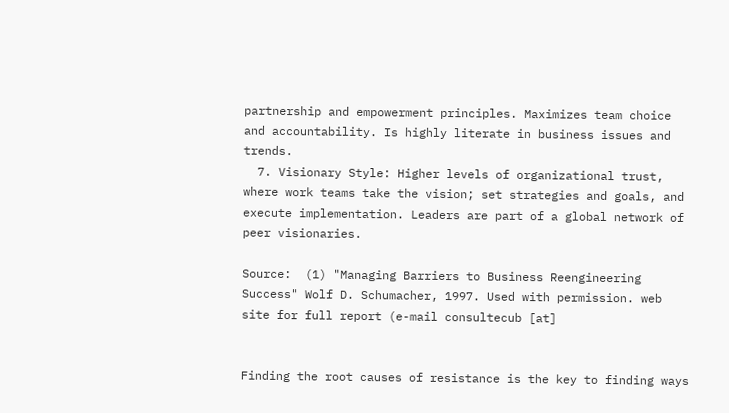partnership and empowerment principles. Maximizes team choice and accountability. Is highly literate in business issues and trends.
  7. Visionary Style: Higher levels of organizational trust, where work teams take the vision; set strategies and goals, and execute implementation. Leaders are part of a global network of peer visionaries.

Source:  (1) "Managing Barriers to Business Reengineering Success" Wolf D. Schumacher, 1997. Used with permission. web site for full report (e-mail consultecub [at]


Finding the root causes of resistance is the key to finding ways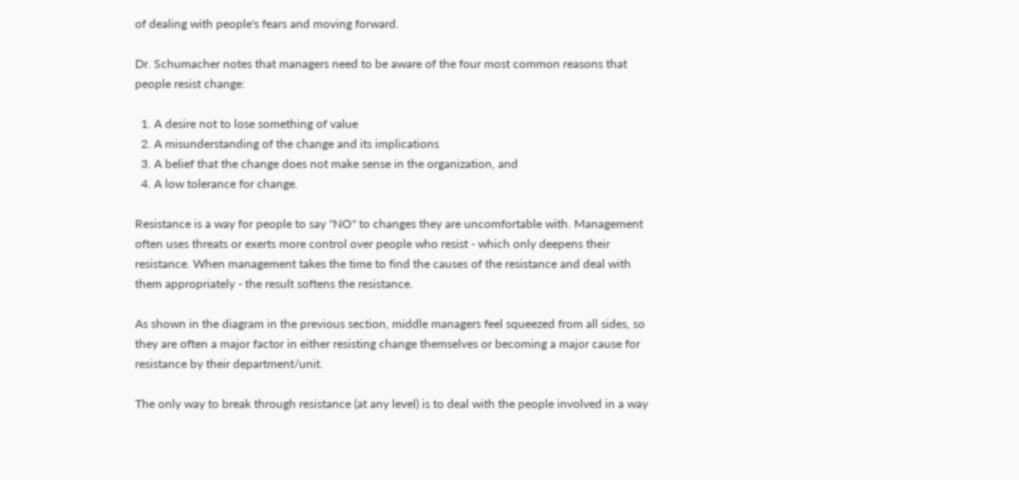of dealing with people's fears and moving forward.

Dr. Schumacher notes that managers need to be aware of the four most common reasons that people resist change:

  1. A desire not to lose something of value
  2. A misunderstanding of the change and its implications
  3. A belief that the change does not make sense in the organization, and
  4. A low tolerance for change.

Resistance is a way for people to say "NO" to changes they are uncomfortable with. Management often uses threats or exerts more control over people who resist - which only deepens their resistance. When management takes the time to find the causes of the resistance and deal with them appropriately - the result softens the resistance.

As shown in the diagram in the previous section, middle managers feel squeezed from all sides, so they are often a major factor in either resisting change themselves or becoming a major cause for resistance by their department/unit.

The only way to break through resistance (at any level) is to deal with the people involved in a way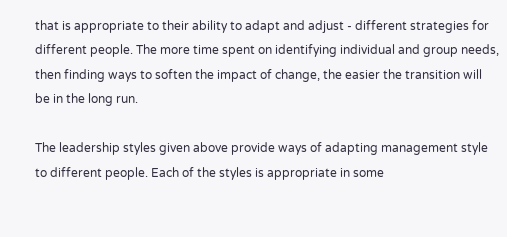that is appropriate to their ability to adapt and adjust - different strategies for different people. The more time spent on identifying individual and group needs, then finding ways to soften the impact of change, the easier the transition will be in the long run.

The leadership styles given above provide ways of adapting management style to different people. Each of the styles is appropriate in some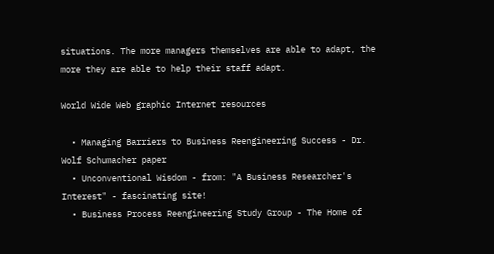situations. The more managers themselves are able to adapt, the more they are able to help their staff adapt.

World Wide Web graphic Internet resources

  • Managing Barriers to Business Reengineering Success - Dr. Wolf Schumacher paper
  • Unconventional Wisdom - from: "A Business Researcher's Interest" - fascinating site!
  • Business Process Reengineering Study Group - The Home of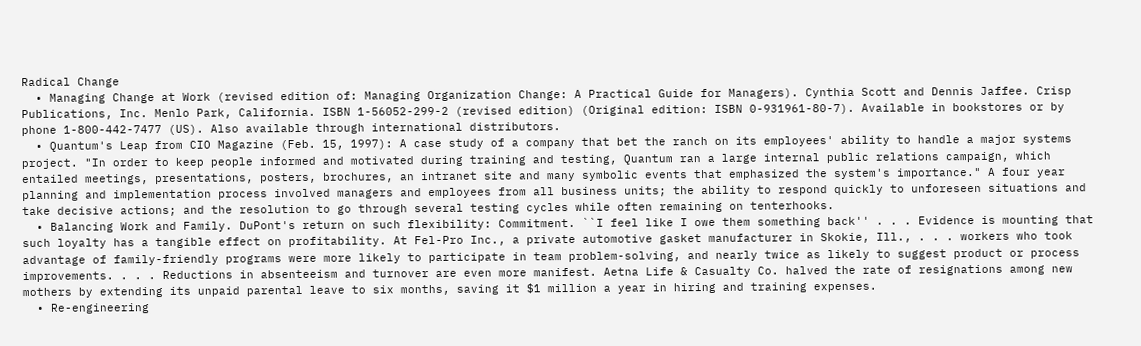Radical Change
  • Managing Change at Work (revised edition of: Managing Organization Change: A Practical Guide for Managers). Cynthia Scott and Dennis Jaffee. Crisp Publications, Inc. Menlo Park, California. ISBN 1-56052-299-2 (revised edition) (Original edition: ISBN 0-931961-80-7). Available in bookstores or by phone 1-800-442-7477 (US). Also available through international distributors.
  • Quantum's Leap from CIO Magazine (Feb. 15, 1997): A case study of a company that bet the ranch on its employees' ability to handle a major systems project. "In order to keep people informed and motivated during training and testing, Quantum ran a large internal public relations campaign, which entailed meetings, presentations, posters, brochures, an intranet site and many symbolic events that emphasized the system's importance." A four year planning and implementation process involved managers and employees from all business units; the ability to respond quickly to unforeseen situations and take decisive actions; and the resolution to go through several testing cycles while often remaining on tenterhooks.
  • Balancing Work and Family. DuPont's return on such flexibility: Commitment. ``I feel like I owe them something back'' . . . Evidence is mounting that such loyalty has a tangible effect on profitability. At Fel-Pro Inc., a private automotive gasket manufacturer in Skokie, Ill., . . . workers who took advantage of family-friendly programs were more likely to participate in team problem-solving, and nearly twice as likely to suggest product or process improvements. . . . Reductions in absenteeism and turnover are even more manifest. Aetna Life & Casualty Co. halved the rate of resignations among new mothers by extending its unpaid parental leave to six months, saving it $1 million a year in hiring and training expenses.
  • Re-engineering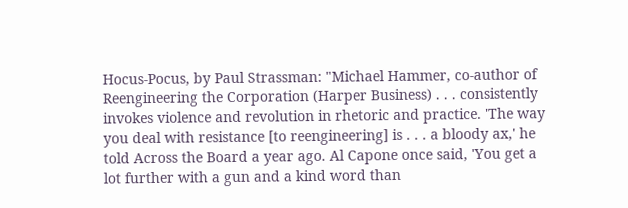Hocus-Pocus, by Paul Strassman: "Michael Hammer, co-author of Reengineering the Corporation (Harper Business) . . . consistently invokes violence and revolution in rhetoric and practice. 'The way you deal with resistance [to reengineering] is . . . a bloody ax,' he told Across the Board a year ago. Al Capone once said, 'You get a lot further with a gun and a kind word than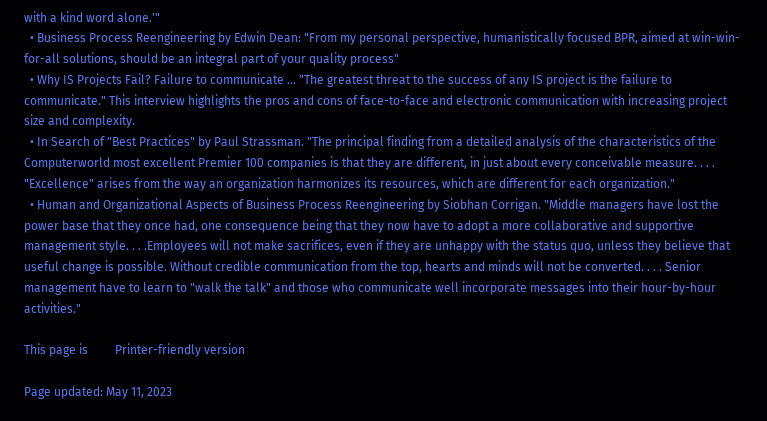with a kind word alone.'"
  • Business Process Reengineering by Edwin Dean: "From my personal perspective, humanistically focused BPR, aimed at win-win-for-all solutions, should be an integral part of your quality process"
  • Why IS Projects Fail? Failure to communicate ... "The greatest threat to the success of any IS project is the failure to communicate." This interview highlights the pros and cons of face-to-face and electronic communication with increasing project size and complexity.
  • In Search of "Best Practices" by Paul Strassman. "The principal finding from a detailed analysis of the characteristics of the Computerworld most excellent Premier 100 companies is that they are different, in just about every conceivable measure. . . . "Excellence" arises from the way an organization harmonizes its resources, which are different for each organization."
  • Human and Organizational Aspects of Business Process Reengineering by Siobhan Corrigan. "Middle managers have lost the power base that they once had, one consequence being that they now have to adopt a more collaborative and supportive management style. . . .Employees will not make sacrifices, even if they are unhappy with the status quo, unless they believe that useful change is possible. Without credible communication from the top, hearts and minds will not be converted. . . . Senior management have to learn to "walk the talk" and those who communicate well incorporate messages into their hour-by-hour activities."

This page is         Printer-friendly version

Page updated: May 11, 2023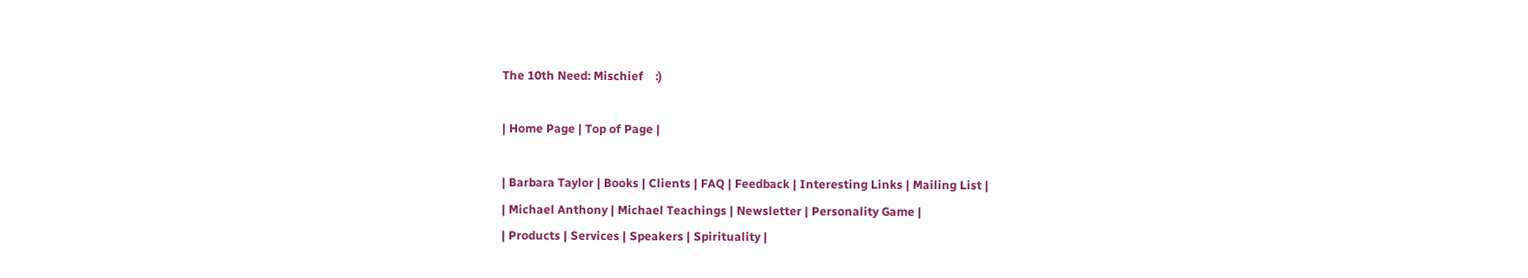The 10th Need: Mischief    :)

| Home Page | Top of Page |

| Barbara Taylor | Books | Clients | FAQ | Feedback | Interesting Links | Mailing List |
| Michael Anthony | Michael Teachings | Newsletter | Personality Game |
| Products | Services | Speakers | Spirituality |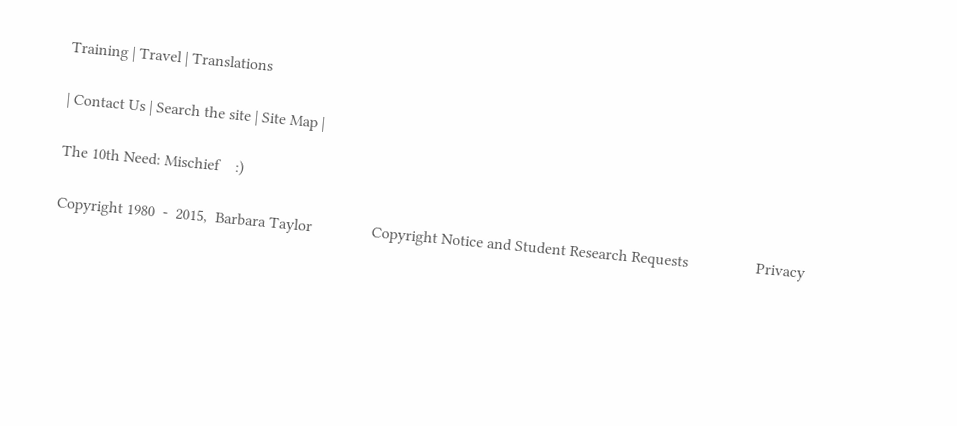Training | Travel | Translations

| Contact Us | Search the site | Site Map |

The 10th Need: Mischief    :)

Copyright 1980  -  2015,  Barbara Taylor               Copyright Notice and Student Research Requests                 Privacy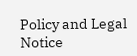Policy and Legal Notice